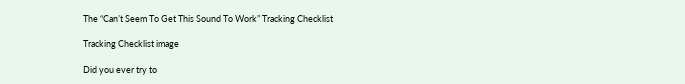The “Can’t Seem To Get This Sound To Work” Tracking Checklist

Tracking Checklist image

Did you ever try to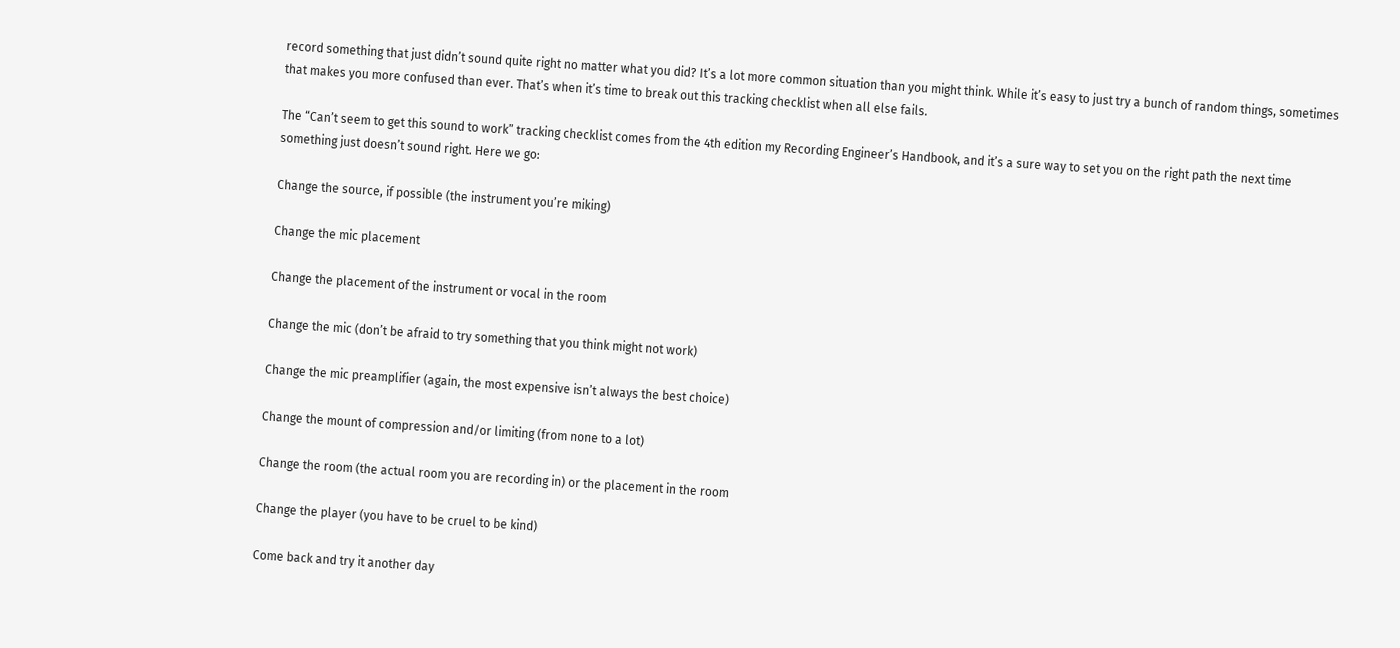record something that just didn’t sound quite right no matter what you did? It’s a lot more common situation than you might think. While it’s easy to just try a bunch of random things, sometimes that makes you more confused than ever. That’s when it’s time to break out this tracking checklist when all else fails.

The “Can’t seem to get this sound to work” tracking checklist comes from the 4th edition my Recording Engineer’s Handbook, and it’s a sure way to set you on the right path the next time something just doesn’t sound right. Here we go:

Change the source, if possible (the instrument you’re miking)

Change the mic placement

Change the placement of the instrument or vocal in the room

Change the mic (don’t be afraid to try something that you think might not work)

Change the mic preamplifier (again, the most expensive isn’t always the best choice)

Change the mount of compression and/or limiting (from none to a lot)

Change the room (the actual room you are recording in) or the placement in the room

Change the player (you have to be cruel to be kind)

Come back and try it another day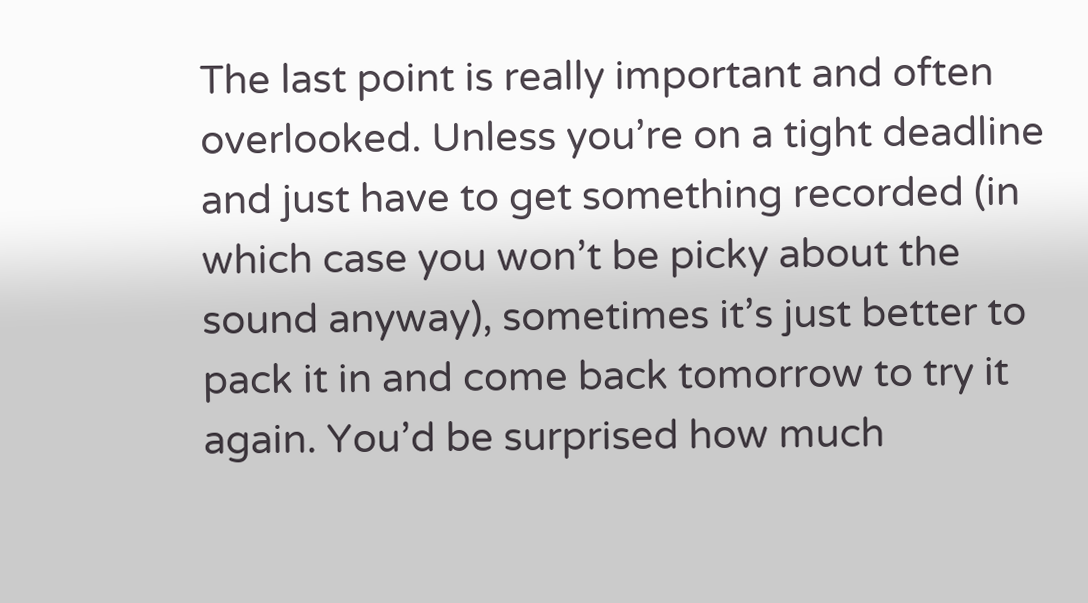The last point is really important and often overlooked. Unless you’re on a tight deadline and just have to get something recorded (in which case you won’t be picky about the sound anyway), sometimes it’s just better to pack it in and come back tomorrow to try it again. You’d be surprised how much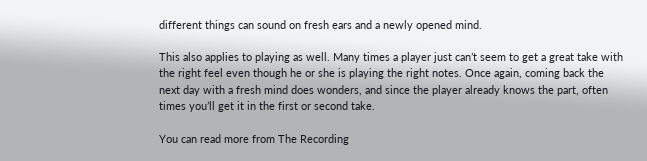different things can sound on fresh ears and a newly opened mind.

This also applies to playing as well. Many times a player just can’t seem to get a great take with the right feel even though he or she is playing the right notes. Once again, coming back the next day with a fresh mind does wonders, and since the player already knows the part, often times you’ll get it in the first or second take.

You can read more from The Recording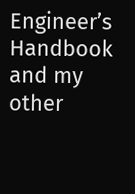Engineer’s Handbook and my other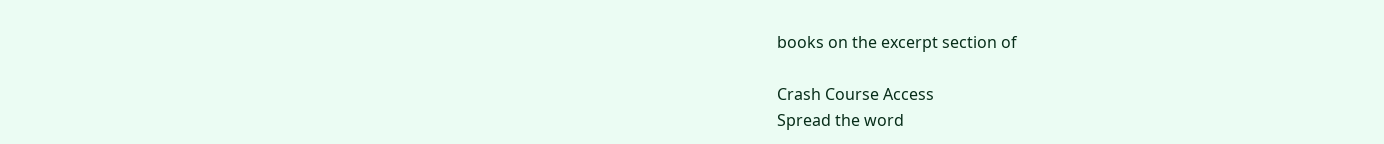books on the excerpt section of

Crash Course Access
Spread the word